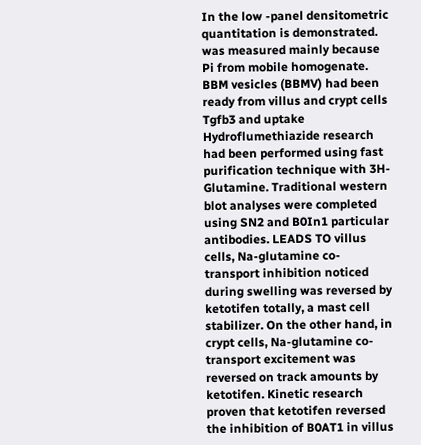In the low -panel densitometric quantitation is demonstrated. was measured mainly because Pi from mobile homogenate. BBM vesicles (BBMV) had been ready from villus and crypt cells Tgfb3 and uptake Hydroflumethiazide research had been performed using fast purification technique with 3H-Glutamine. Traditional western blot analyses were completed using SN2 and B0In1 particular antibodies. LEADS TO villus cells, Na-glutamine co-transport inhibition noticed during swelling was reversed by ketotifen totally, a mast cell stabilizer. On the other hand, in crypt cells, Na-glutamine co-transport excitement was reversed on track amounts by ketotifen. Kinetic research proven that ketotifen reversed the inhibition of B0AT1 in villus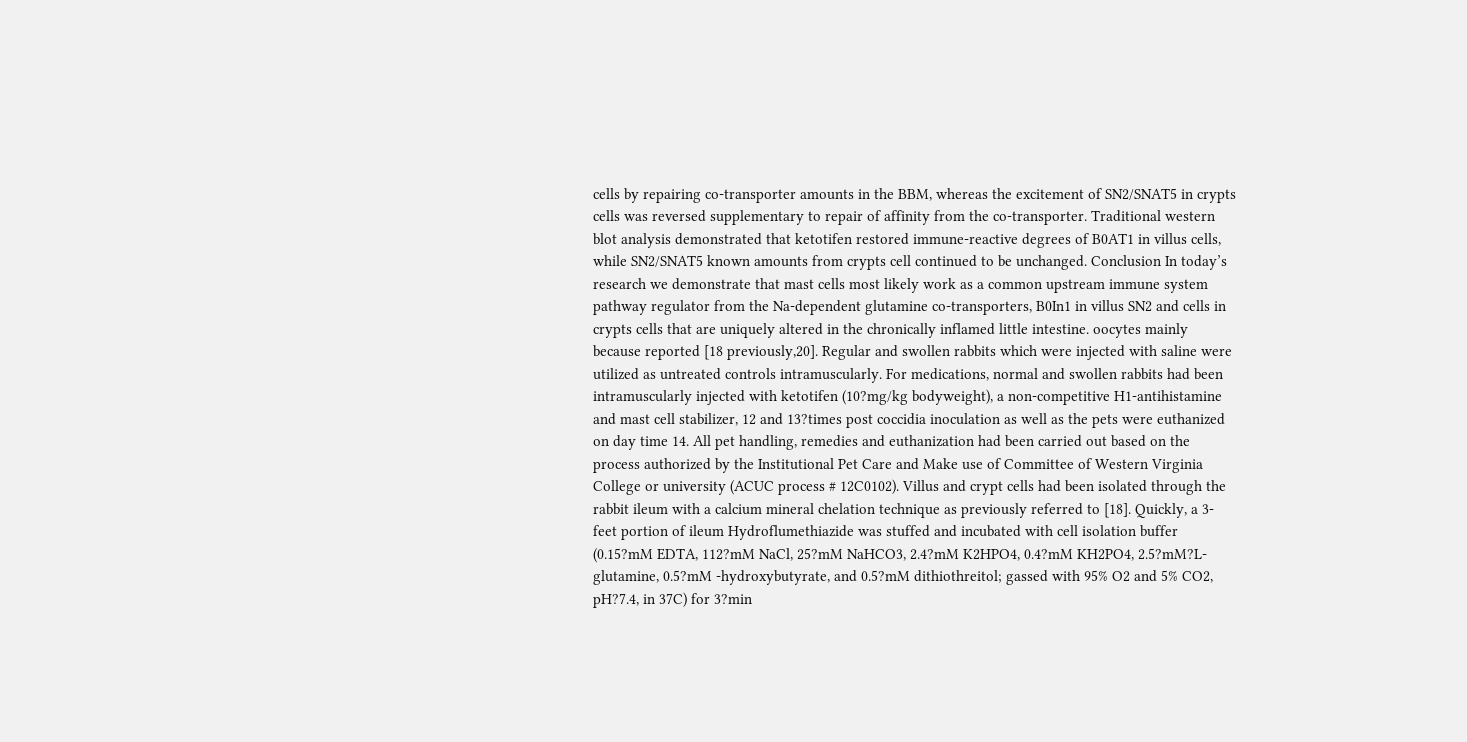cells by repairing co-transporter amounts in the BBM, whereas the excitement of SN2/SNAT5 in crypts cells was reversed supplementary to repair of affinity from the co-transporter. Traditional western blot analysis demonstrated that ketotifen restored immune-reactive degrees of B0AT1 in villus cells, while SN2/SNAT5 known amounts from crypts cell continued to be unchanged. Conclusion In today’s research we demonstrate that mast cells most likely work as a common upstream immune system pathway regulator from the Na-dependent glutamine co-transporters, B0In1 in villus SN2 and cells in crypts cells that are uniquely altered in the chronically inflamed little intestine. oocytes mainly because reported [18 previously,20]. Regular and swollen rabbits which were injected with saline were utilized as untreated controls intramuscularly. For medications, normal and swollen rabbits had been intramuscularly injected with ketotifen (10?mg/kg bodyweight), a non-competitive H1-antihistamine and mast cell stabilizer, 12 and 13?times post coccidia inoculation as well as the pets were euthanized on day time 14. All pet handling, remedies and euthanization had been carried out based on the process authorized by the Institutional Pet Care and Make use of Committee of Western Virginia College or university (ACUC process # 12C0102). Villus and crypt cells had been isolated through the rabbit ileum with a calcium mineral chelation technique as previously referred to [18]. Quickly, a 3-feet portion of ileum Hydroflumethiazide was stuffed and incubated with cell isolation buffer (0.15?mM EDTA, 112?mM NaCl, 25?mM NaHCO3, 2.4?mM K2HPO4, 0.4?mM KH2PO4, 2.5?mM?L-glutamine, 0.5?mM -hydroxybutyrate, and 0.5?mM dithiothreitol; gassed with 95% O2 and 5% CO2, pH?7.4, in 37C) for 3?min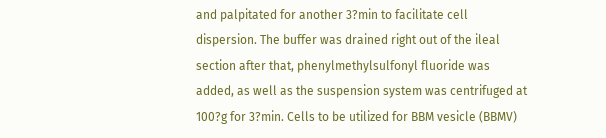and palpitated for another 3?min to facilitate cell dispersion. The buffer was drained right out of the ileal section after that, phenylmethylsulfonyl fluoride was added, as well as the suspension system was centrifuged at 100?g for 3?min. Cells to be utilized for BBM vesicle (BBMV)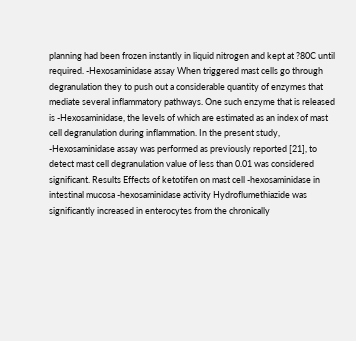planning had been frozen instantly in liquid nitrogen and kept at ?80C until required. -Hexosaminidase assay When triggered mast cells go through degranulation they to push out a considerable quantity of enzymes that mediate several inflammatory pathways. One such enzyme that is released is -Hexosaminidase, the levels of which are estimated as an index of mast cell degranulation during inflammation. In the present study, -Hexosaminidase assay was performed as previously reported [21], to detect mast cell degranulation value of less than 0.01 was considered significant. Results Effects of ketotifen on mast cell -hexosaminidase in intestinal mucosa -hexosaminidase activity Hydroflumethiazide was significantly increased in enterocytes from the chronically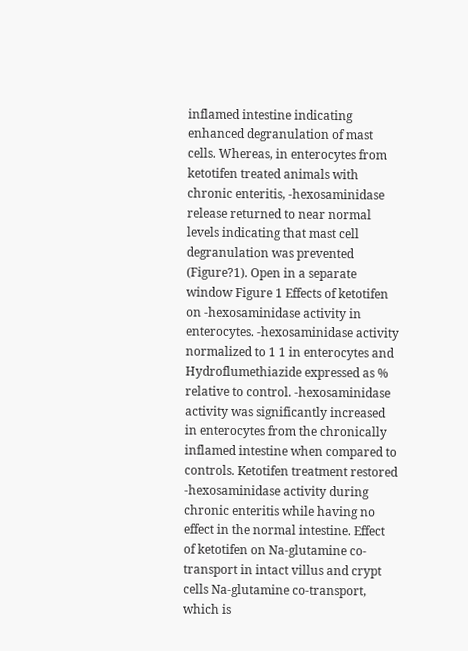inflamed intestine indicating enhanced degranulation of mast cells. Whereas, in enterocytes from ketotifen treated animals with chronic enteritis, -hexosaminidase release returned to near normal levels indicating that mast cell degranulation was prevented (Figure?1). Open in a separate window Figure 1 Effects of ketotifen on -hexosaminidase activity in enterocytes. -hexosaminidase activity normalized to 1 1 in enterocytes and Hydroflumethiazide expressed as % relative to control. -hexosaminidase activity was significantly increased in enterocytes from the chronically inflamed intestine when compared to controls. Ketotifen treatment restored -hexosaminidase activity during chronic enteritis while having no effect in the normal intestine. Effect of ketotifen on Na-glutamine co-transport in intact villus and crypt cells Na-glutamine co-transport, which is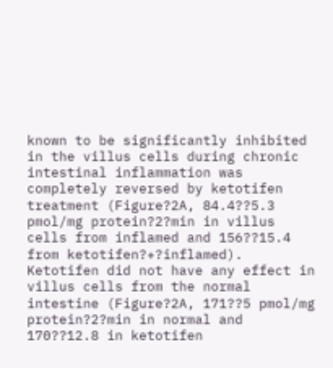known to be significantly inhibited in the villus cells during chronic intestinal inflammation was completely reversed by ketotifen treatment (Figure?2A, 84.4??5.3 pmol/mg protein?2?min in villus cells from inflamed and 156??15.4 from ketotifen?+?inflamed). Ketotifen did not have any effect in villus cells from the normal intestine (Figure?2A, 171??5 pmol/mg protein?2?min in normal and 170??12.8 in ketotifen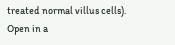treated normal villus cells). Open in a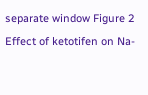separate window Figure 2 Effect of ketotifen on Na-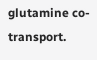glutamine co-transport.